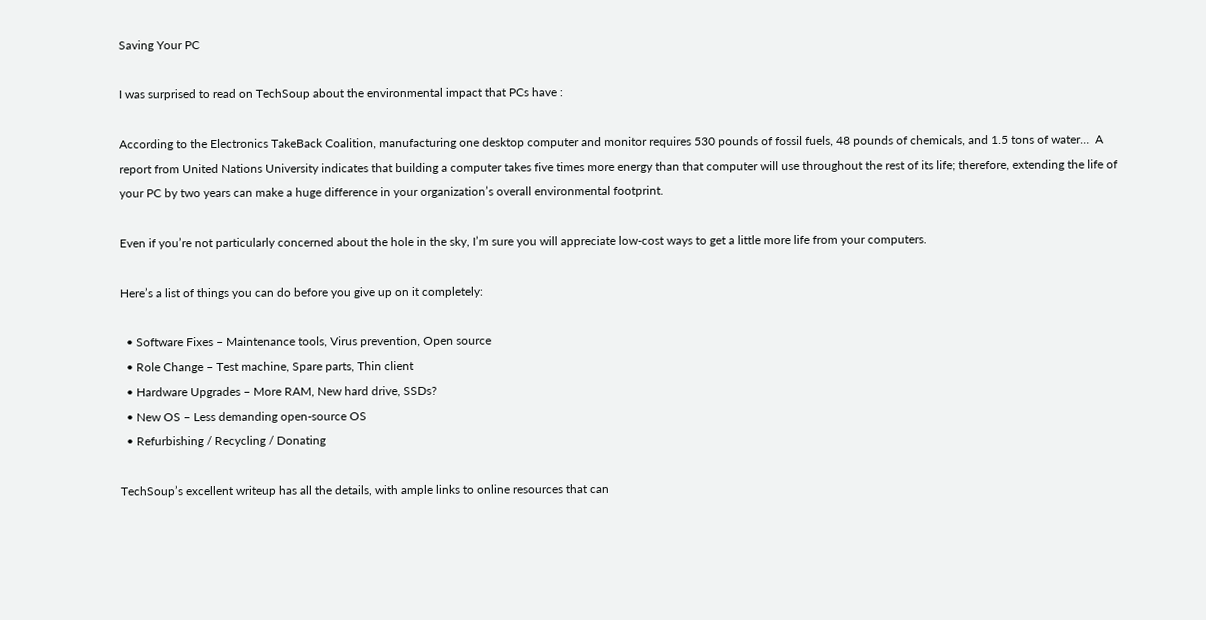Saving Your PC

I was surprised to read on TechSoup about the environmental impact that PCs have :

According to the Electronics TakeBack Coalition, manufacturing one desktop computer and monitor requires 530 pounds of fossil fuels, 48 pounds of chemicals, and 1.5 tons of water…  A report from United Nations University indicates that building a computer takes five times more energy than that computer will use throughout the rest of its life; therefore, extending the life of your PC by two years can make a huge difference in your organization’s overall environmental footprint.

Even if you’re not particularly concerned about the hole in the sky, I’m sure you will appreciate low-cost ways to get a little more life from your computers.

Here’s a list of things you can do before you give up on it completely:

  • Software Fixes – Maintenance tools, Virus prevention, Open source
  • Role Change – Test machine, Spare parts, Thin client
  • Hardware Upgrades – More RAM, New hard drive, SSDs?
  • New OS – Less demanding open-source OS
  • Refurbishing / Recycling / Donating

TechSoup’s excellent writeup has all the details, with ample links to online resources that can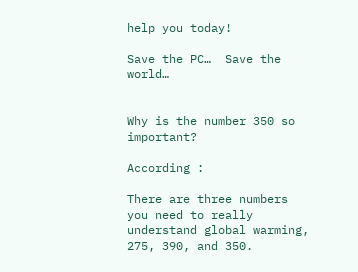help you today!

Save the PC…  Save the world…


Why is the number 350 so important?

According :

There are three numbers you need to really understand global warming, 275, 390, and 350.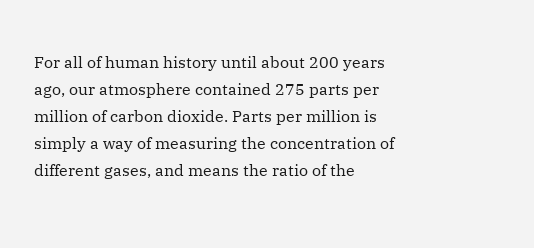For all of human history until about 200 years ago, our atmosphere contained 275 parts per million of carbon dioxide. Parts per million is simply a way of measuring the concentration of different gases, and means the ratio of the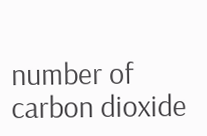number of carbon dioxide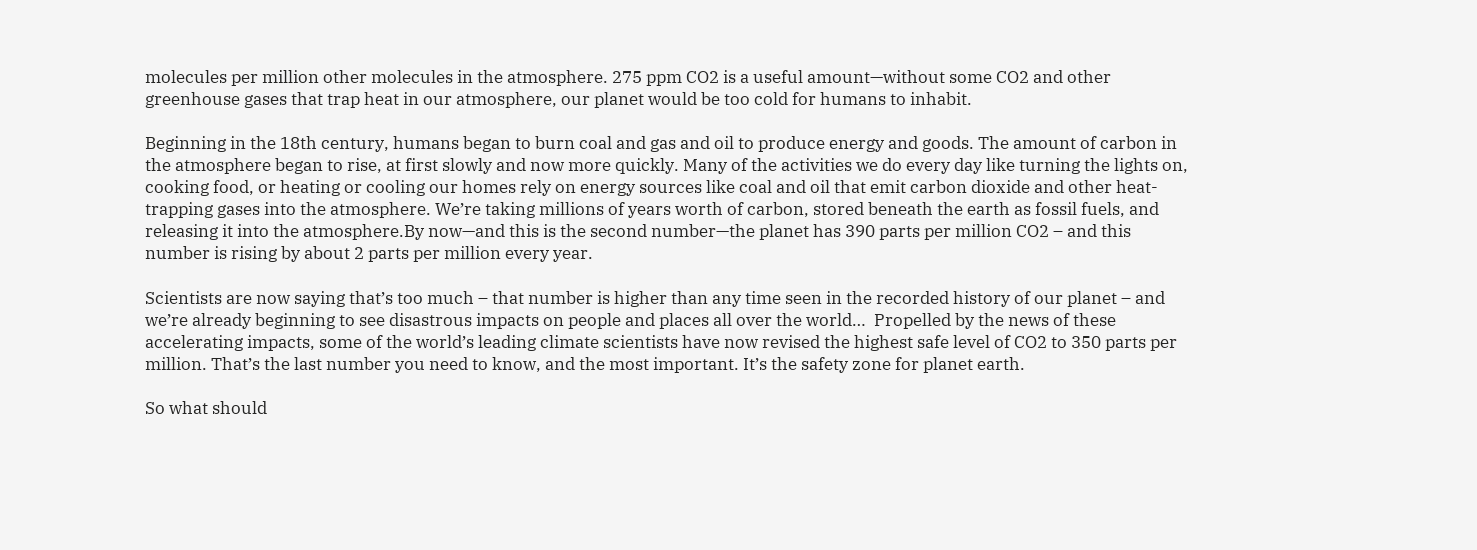molecules per million other molecules in the atmosphere. 275 ppm CO2 is a useful amount—without some CO2 and other greenhouse gases that trap heat in our atmosphere, our planet would be too cold for humans to inhabit.

Beginning in the 18th century, humans began to burn coal and gas and oil to produce energy and goods. The amount of carbon in the atmosphere began to rise, at first slowly and now more quickly. Many of the activities we do every day like turning the lights on, cooking food, or heating or cooling our homes rely on energy sources like coal and oil that emit carbon dioxide and other heat-trapping gases into the atmosphere. We’re taking millions of years worth of carbon, stored beneath the earth as fossil fuels, and releasing it into the atmosphere.By now—and this is the second number—the planet has 390 parts per million CO2 – and this number is rising by about 2 parts per million every year.

Scientists are now saying that’s too much – that number is higher than any time seen in the recorded history of our planet – and we’re already beginning to see disastrous impacts on people and places all over the world…  Propelled by the news of these accelerating impacts, some of the world’s leading climate scientists have now revised the highest safe level of CO2 to 350 parts per million. That’s the last number you need to know, and the most important. It’s the safety zone for planet earth.

So what should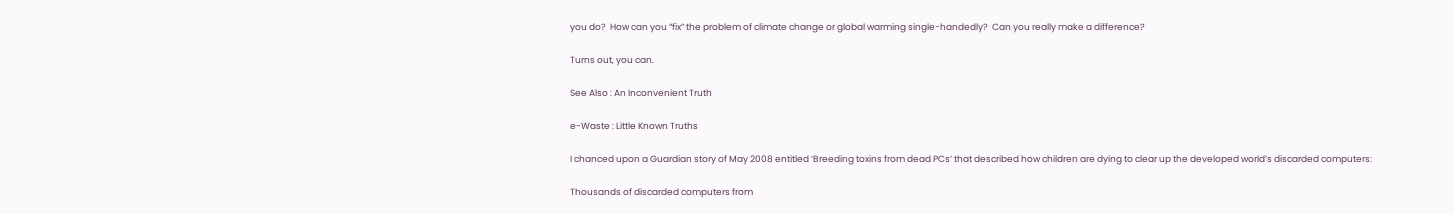you do?  How can you “fix” the problem of climate change or global warming single-handedly?  Can you really make a difference?

Turns out, you can.

See Also : An Inconvenient Truth

e-Waste : Little Known Truths

I chanced upon a Guardian story of May 2008 entitled ‘Breeding toxins from dead PCs‘ that described how children are dying to clear up the developed world’s discarded computers:

Thousands of discarded computers from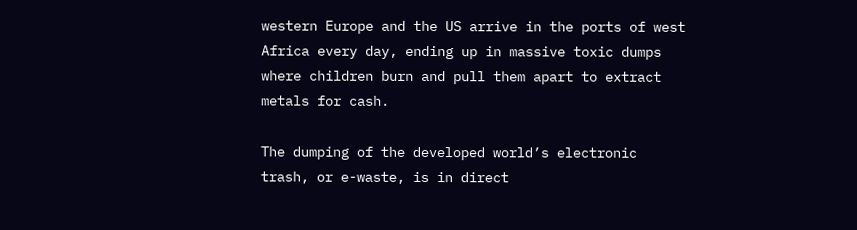western Europe and the US arrive in the ports of west Africa every day, ending up in massive toxic dumps where children burn and pull them apart to extract metals for cash.

The dumping of the developed world’s electronic trash, or e-waste, is in direct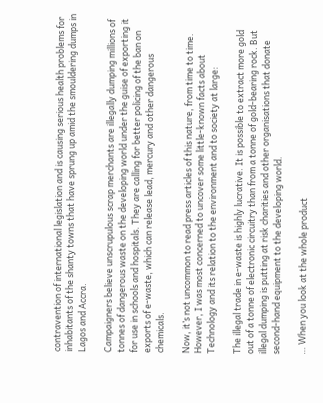contravention of international legislation and is causing serious health problems for inhabitants of the shanty towns that have sprung up amid the smouldering dumps in Lagos and Accra.

Campaigners believe unscrupulous scrap merchants are illegally dumping millions of tonnes of dangerous waste on the developing world under the guise of exporting it for use in schools and hospitals. They are calling for better policing of the ban on exports of e-waste, which can release lead, mercury and other dangerous chemicals.

Now, it’s not uncommon to read press articles of this nature, from time to time.  However, I was most concerned to uncover some little-known facts about Technology and its relation to the environment and to society at large:

The illegal trade in e-waste is highly lucrative. It is possible to extract more gold out of a tonne of electronic circuitry than from a tonne of gold-bearing rock. But illegal dumping is putting at risk charities and other organisations that donate second-hand equipment to the developing world.

… When you look at the whole product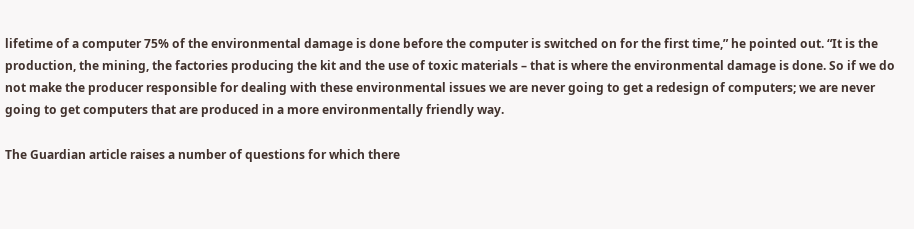lifetime of a computer 75% of the environmental damage is done before the computer is switched on for the first time,” he pointed out. “It is the production, the mining, the factories producing the kit and the use of toxic materials – that is where the environmental damage is done. So if we do not make the producer responsible for dealing with these environmental issues we are never going to get a redesign of computers; we are never going to get computers that are produced in a more environmentally friendly way.

The Guardian article raises a number of questions for which there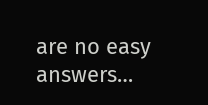are no easy answers…